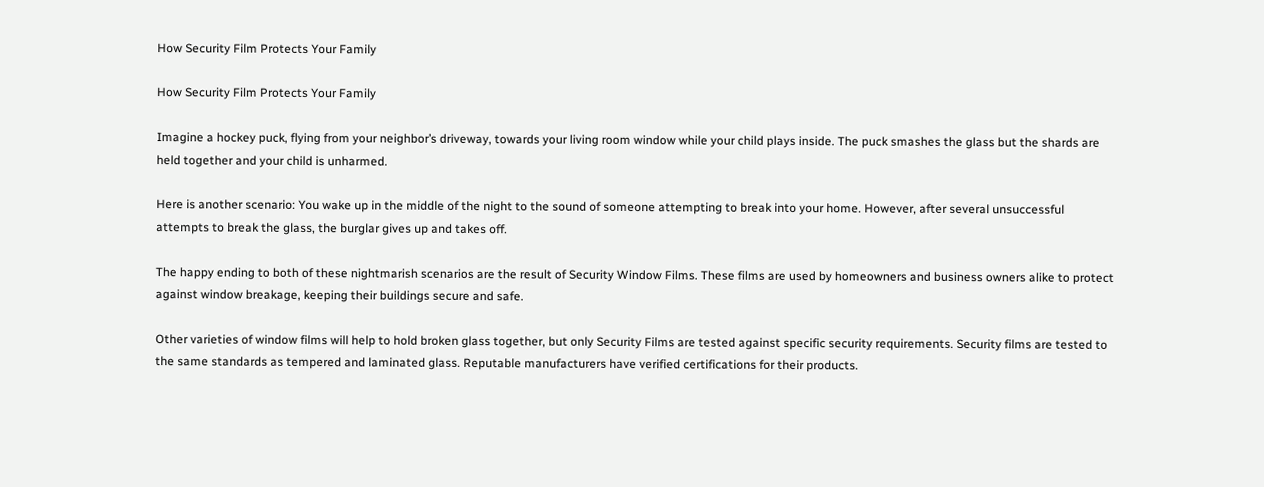How Security Film Protects Your Family

How Security Film Protects Your Family

Imagine a hockey puck, flying from your neighbor’s driveway, towards your living room window while your child plays inside. The puck smashes the glass but the shards are held together and your child is unharmed.

Here is another scenario: You wake up in the middle of the night to the sound of someone attempting to break into your home. However, after several unsuccessful attempts to break the glass, the burglar gives up and takes off.

The happy ending to both of these nightmarish scenarios are the result of Security Window Films. These films are used by homeowners and business owners alike to protect against window breakage, keeping their buildings secure and safe.

Other varieties of window films will help to hold broken glass together, but only Security Films are tested against specific security requirements. Security films are tested to the same standards as tempered and laminated glass. Reputable manufacturers have verified certifications for their products.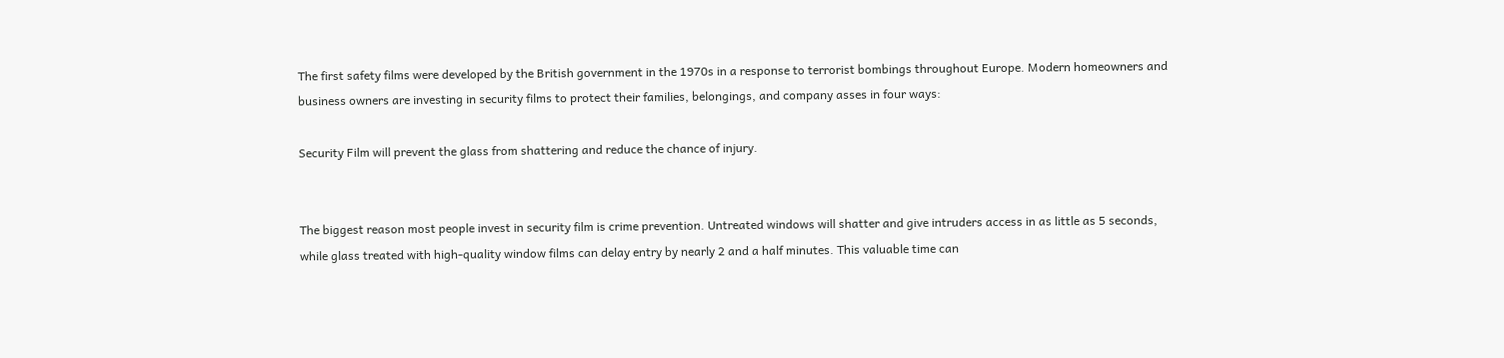The first safety films were developed by the British government in the 1970s in a response to terrorist bombings throughout Europe. Modern homeowners and business owners are investing in security films to protect their families, belongings, and company asses in four ways:

Security Film will prevent the glass from shattering and reduce the chance of injury.


The biggest reason most people invest in security film is crime prevention. Untreated windows will shatter and give intruders access in as little as 5 seconds, while glass treated with high-quality window films can delay entry by nearly 2 and a half minutes. This valuable time can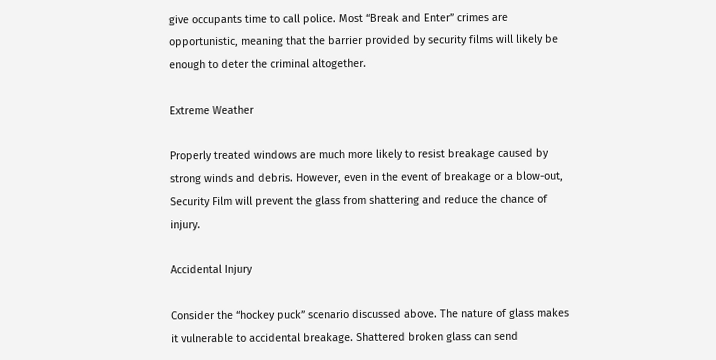give occupants time to call police. Most “Break and Enter” crimes are opportunistic, meaning that the barrier provided by security films will likely be enough to deter the criminal altogether.

Extreme Weather

Properly treated windows are much more likely to resist breakage caused by strong winds and debris. However, even in the event of breakage or a blow-out, Security Film will prevent the glass from shattering and reduce the chance of injury.

Accidental Injury

Consider the “hockey puck” scenario discussed above. The nature of glass makes it vulnerable to accidental breakage. Shattered broken glass can send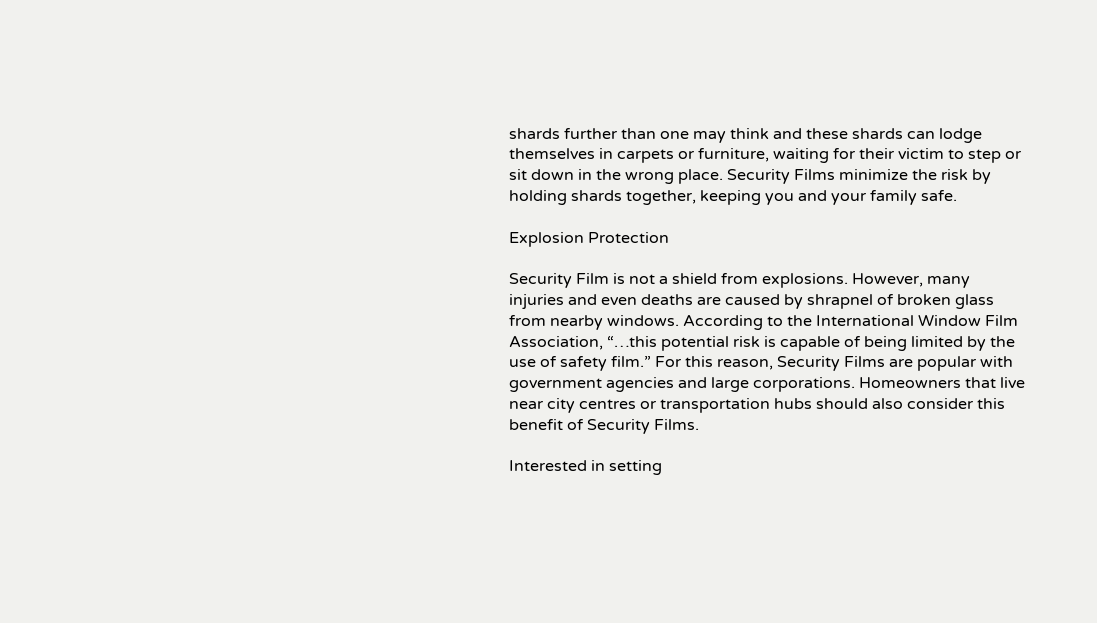shards further than one may think and these shards can lodge themselves in carpets or furniture, waiting for their victim to step or sit down in the wrong place. Security Films minimize the risk by holding shards together, keeping you and your family safe.

Explosion Protection

Security Film is not a shield from explosions. However, many injuries and even deaths are caused by shrapnel of broken glass from nearby windows. According to the International Window Film Association, “…this potential risk is capable of being limited by the use of safety film.” For this reason, Security Films are popular with government agencies and large corporations. Homeowners that live near city centres or transportation hubs should also consider this benefit of Security Films.

Interested in setting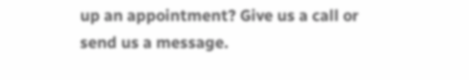up an appointment? Give us a call or send us a message.